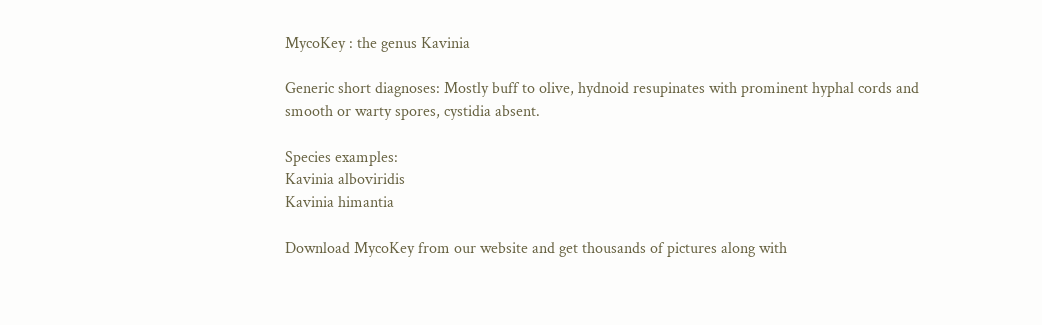MycoKey : the genus Kavinia

Generic short diagnoses: Mostly buff to olive, hydnoid resupinates with prominent hyphal cords and smooth or warty spores, cystidia absent.

Species examples:
Kavinia alboviridis
Kavinia himantia

Download MycoKey from our website and get thousands of pictures along with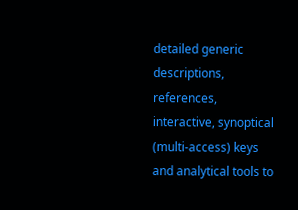detailed generic descriptions, references, interactive, synoptical (multi-access) keys and analytical tools to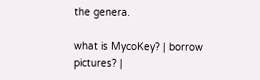the genera.

what is MycoKey? | borrow pictures? |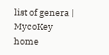list of genera | MycoKey home